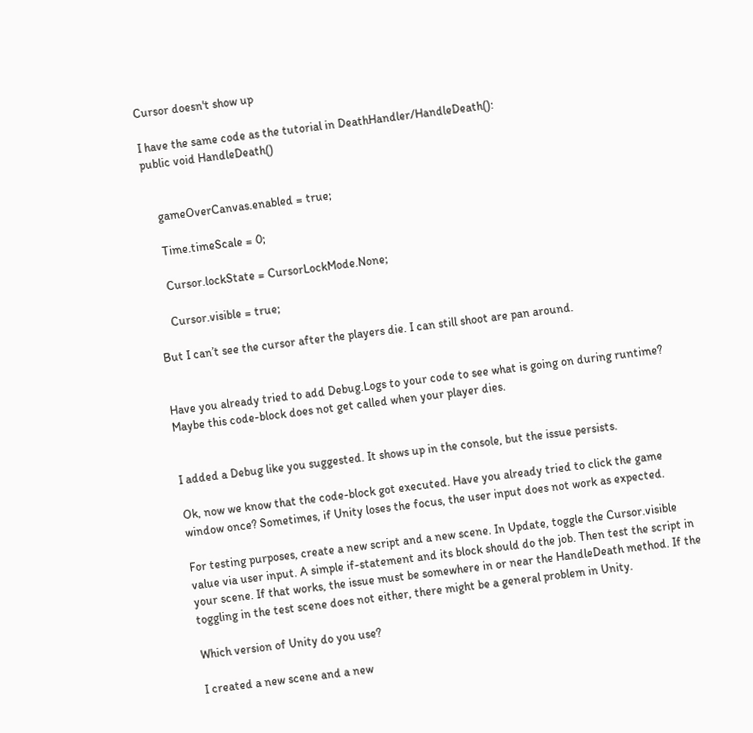Cursor doesn't show up

I have the same code as the tutorial in DeathHandler/HandleDeath():
public void HandleDeath()


    gameOverCanvas.enabled = true;

    Time.timeScale = 0;

    Cursor.lockState = CursorLockMode.None;

    Cursor.visible = true;

But I can’t see the cursor after the players die. I can still shoot are pan around.


Have you already tried to add Debug.Logs to your code to see what is going on during runtime? Maybe this code-block does not get called when your player dies.


I added a Debug like you suggested. It shows up in the console, but the issue persists.

Ok, now we know that the code-block got executed. Have you already tried to click the game window once? Sometimes, if Unity loses the focus, the user input does not work as expected.

For testing purposes, create a new script and a new scene. In Update, toggle the Cursor.visible value via user input. A simple if-statement and its block should do the job. Then test the script in your scene. If that works, the issue must be somewhere in or near the HandleDeath method. If the toggling in the test scene does not either, there might be a general problem in Unity.

Which version of Unity do you use?

I created a new scene and a new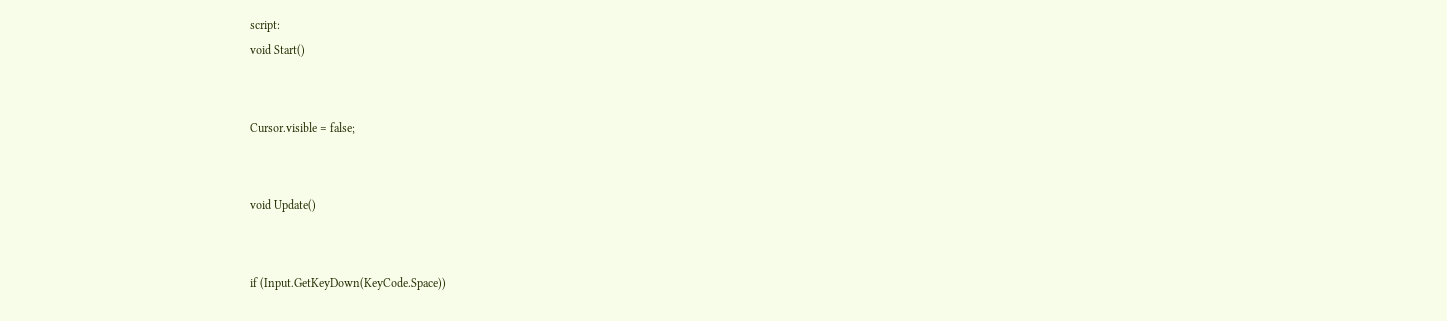script:
void Start()


Cursor.visible = false;


void Update()


if (Input.GetKeyDown(KeyCode.Space))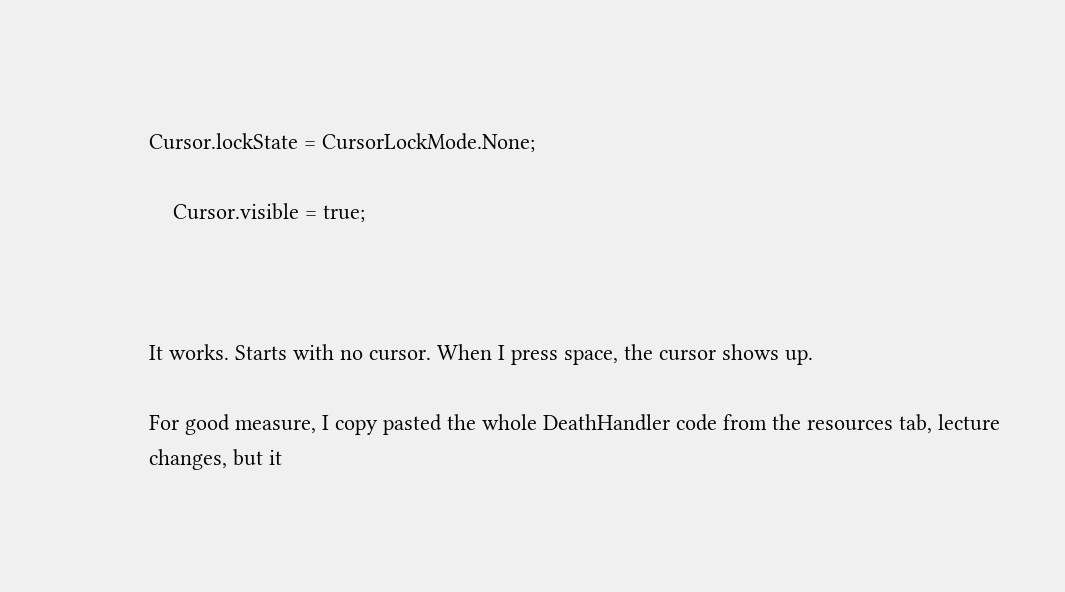Cursor.lockState = CursorLockMode.None;

    Cursor.visible = true;



It works. Starts with no cursor. When I press space, the cursor shows up.

For good measure, I copy pasted the whole DeathHandler code from the resources tab, lecture changes, but it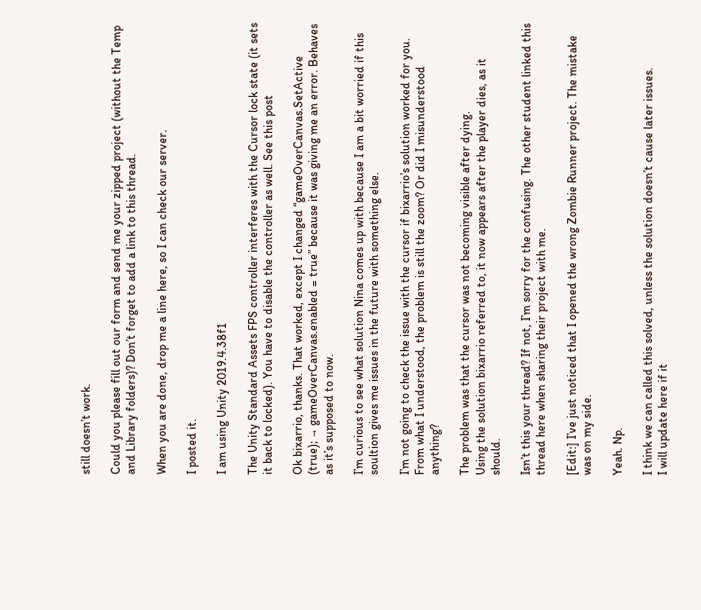still doesn’t work.

Could you please fill out our form and send me your zipped project (without the Temp and Library folders)? Don’t forget to add a link to this thread.

When you are done, drop me a line here, so I can check our server.

I posted it.

I am using Unity 2019.4.38f1

The Unity Standard Assets FPS controller interferes with the Cursor lock state (it sets it back to locked). You have to disable the controller as well. See this post

Ok bixarrio, thanks. That worked, except I changed “gameOverCanvas.SetActive (true); → gameOverCanvas.enabled = true” because it was giving me an error. Behaves as it’s supposed to now.

I’m curious to see what solution Nina comes up with because I am a bit worried if this soultion gives me issues in the future with something else.

I’m not going to check the issue with the cursor if bixarrio’s solution worked for you. From what I understood, the problem is still the zoom? Or did I misunderstood anything?

The problem was that the cursor was not becoming visible after dying.
Using the solution bixarrio referred to, it now appears after the player dies, as it should.

Isn’t this your thread? If not, I’m sorry for the confusing. The other student linked this thread here when sharing their project with me.

[Edit:] I’ve just noticed that I opened the wrong Zombie Runner project. The mistake was on my side.

Yeah. Np.

I think we can called this solved, unless the solution doesn’t cause later issues.
I will update here if it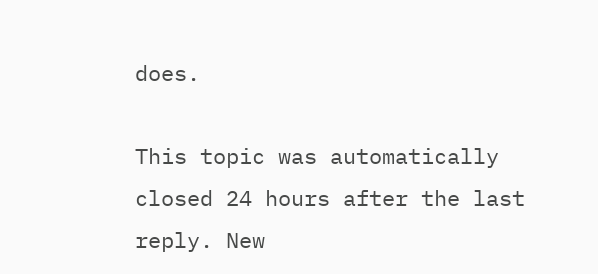does.

This topic was automatically closed 24 hours after the last reply. New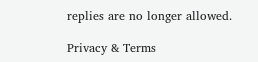replies are no longer allowed.

Privacy & Terms